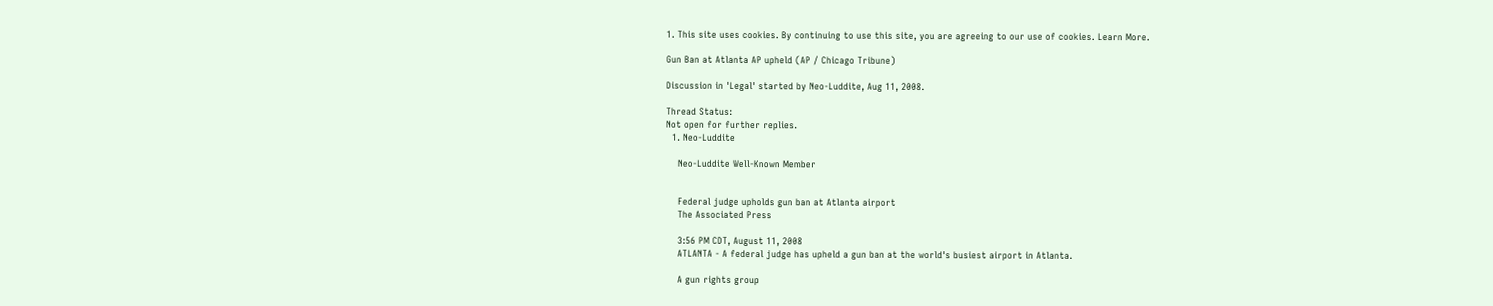1. This site uses cookies. By continuing to use this site, you are agreeing to our use of cookies. Learn More.

Gun Ban at Atlanta AP upheld (AP / Chicago Tribune)

Discussion in 'Legal' started by Neo-Luddite, Aug 11, 2008.

Thread Status:
Not open for further replies.
  1. Neo-Luddite

    Neo-Luddite Well-Known Member


    Federal judge upholds gun ban at Atlanta airport
    The Associated Press

    3:56 PM CDT, August 11, 2008
    ATLANTA - A federal judge has upheld a gun ban at the world's busiest airport in Atlanta.

    A gun rights group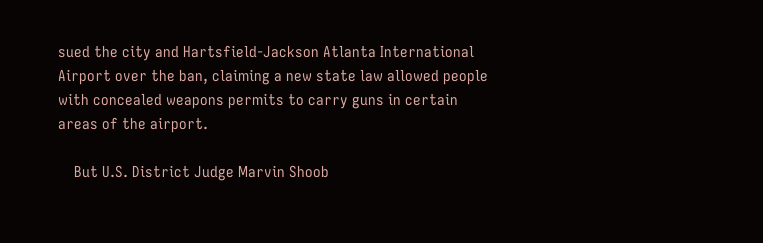sued the city and Hartsfield-Jackson Atlanta International Airport over the ban, claiming a new state law allowed people with concealed weapons permits to carry guns in certain areas of the airport.

    But U.S. District Judge Marvin Shoob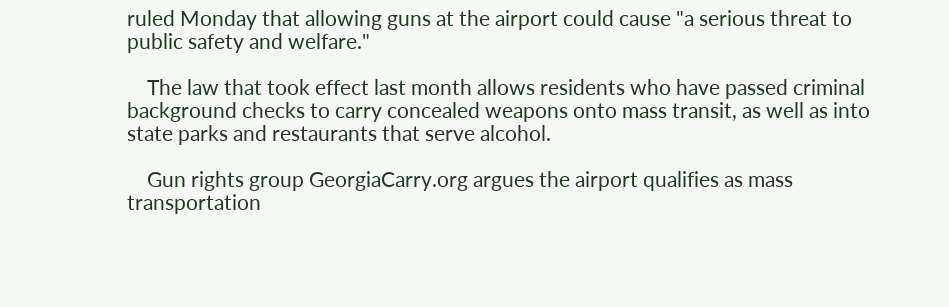ruled Monday that allowing guns at the airport could cause "a serious threat to public safety and welfare."

    The law that took effect last month allows residents who have passed criminal background checks to carry concealed weapons onto mass transit, as well as into state parks and restaurants that serve alcohol.

    Gun rights group GeorgiaCarry.org argues the airport qualifies as mass transportation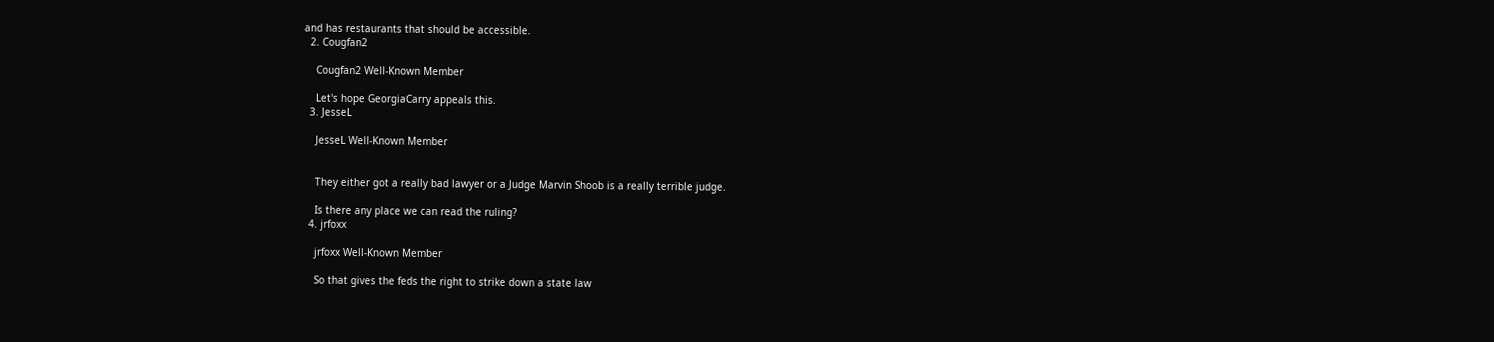and has restaurants that should be accessible.
  2. Cougfan2

    Cougfan2 Well-Known Member

    Let's hope GeorgiaCarry appeals this.
  3. JesseL

    JesseL Well-Known Member


    They either got a really bad lawyer or a Judge Marvin Shoob is a really terrible judge.

    Is there any place we can read the ruling?
  4. jrfoxx

    jrfoxx Well-Known Member

    So that gives the feds the right to strike down a state law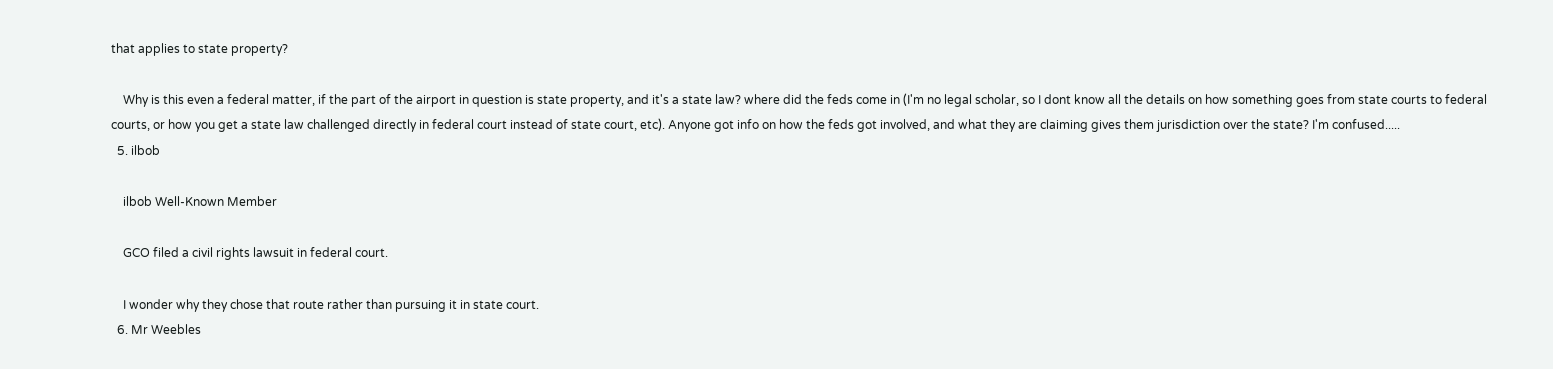that applies to state property?

    Why is this even a federal matter, if the part of the airport in question is state property, and it's a state law? where did the feds come in (I'm no legal scholar, so I dont know all the details on how something goes from state courts to federal courts, or how you get a state law challenged directly in federal court instead of state court, etc). Anyone got info on how the feds got involved, and what they are claiming gives them jurisdiction over the state? I'm confused.....
  5. ilbob

    ilbob Well-Known Member

    GCO filed a civil rights lawsuit in federal court.

    I wonder why they chose that route rather than pursuing it in state court.
  6. Mr Weebles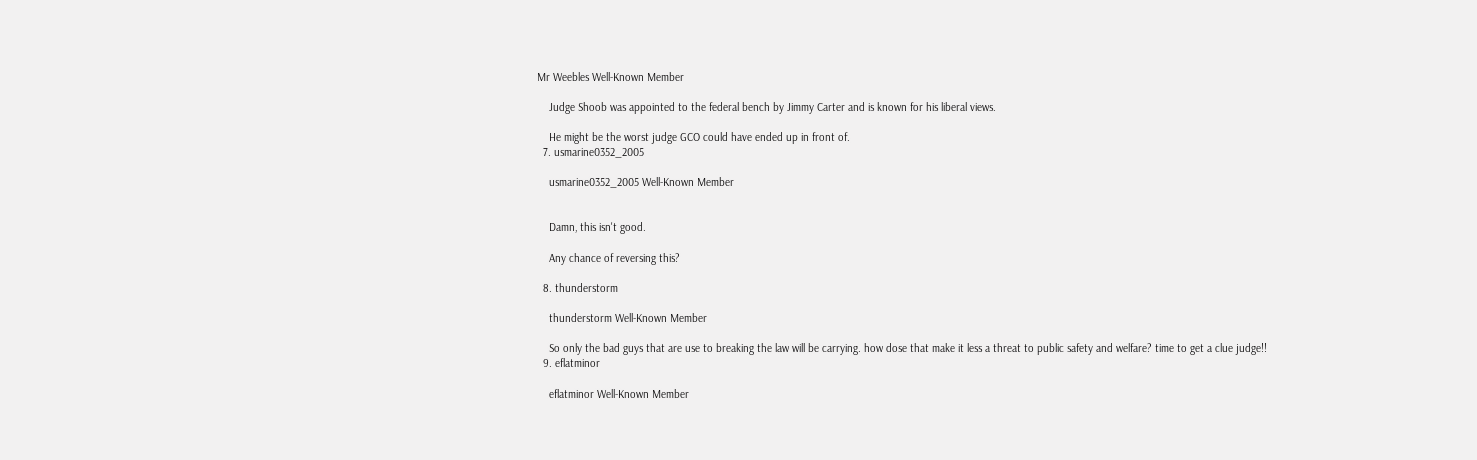Mr Weebles Well-Known Member

    Judge Shoob was appointed to the federal bench by Jimmy Carter and is known for his liberal views.

    He might be the worst judge GCO could have ended up in front of.
  7. usmarine0352_2005

    usmarine0352_2005 Well-Known Member


    Damn, this isn't good.

    Any chance of reversing this?

  8. thunderstorm

    thunderstorm Well-Known Member

    So only the bad guys that are use to breaking the law will be carrying. how dose that make it less a threat to public safety and welfare? time to get a clue judge!!
  9. eflatminor

    eflatminor Well-Known Member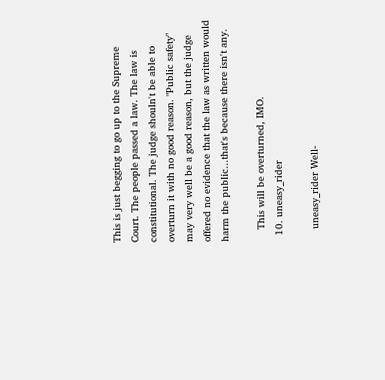This is just begging to go up to the Supreme Court. The people passed a law. The law is constitutional. The judge shouln't be able to overturn it with no good reason. "Public safety" may very well be a good reason, but the judge offered no evidence that the law as written would harm the public...that's because there isn't any.

    This will be overturned, IMO.
  10. uneasy_rider

    uneasy_rider Well-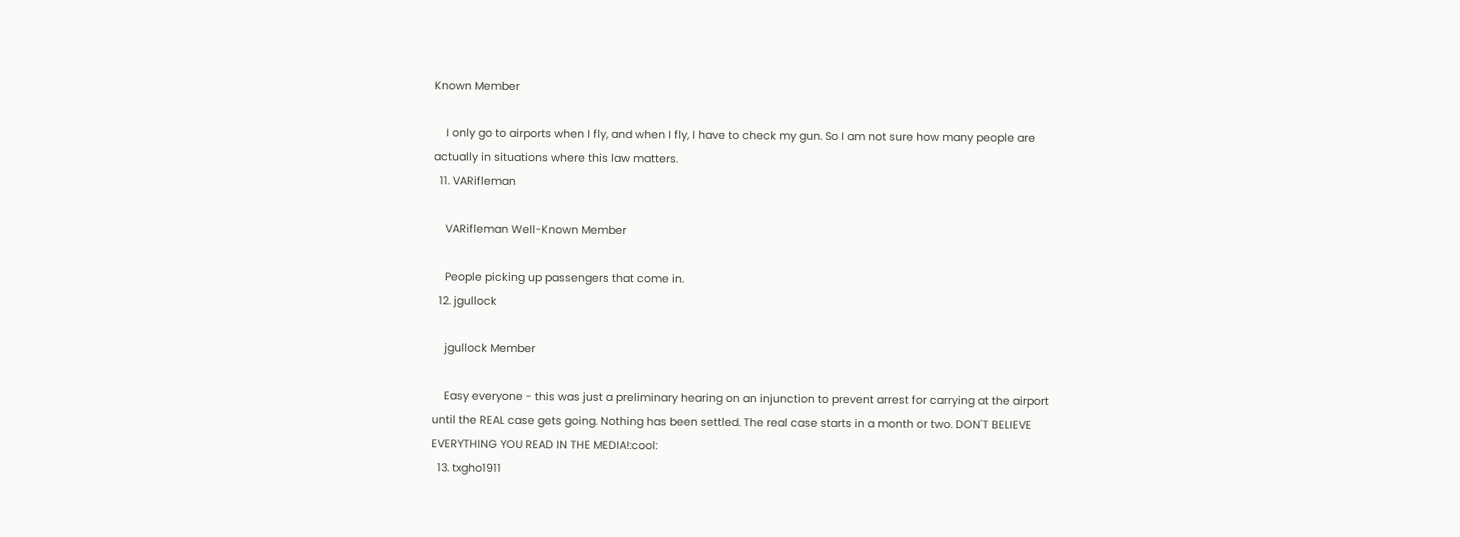Known Member

    I only go to airports when I fly, and when I fly, I have to check my gun. So I am not sure how many people are actually in situations where this law matters.
  11. VARifleman

    VARifleman Well-Known Member

    People picking up passengers that come in.
  12. jgullock

    jgullock Member

    Easy everyone - this was just a preliminary hearing on an injunction to prevent arrest for carrying at the airport until the REAL case gets going. Nothing has been settled. The real case starts in a month or two. DON'T BELIEVE EVERYTHING YOU READ IN THE MEDIA!:cool:
  13. txgho1911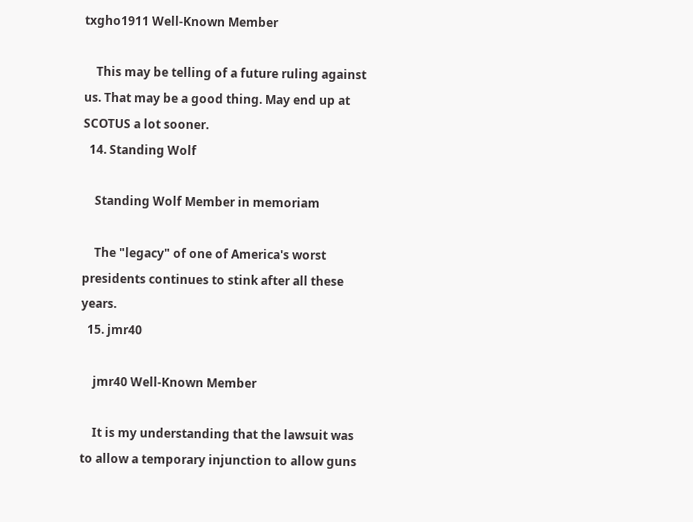txgho1911 Well-Known Member

    This may be telling of a future ruling against us. That may be a good thing. May end up at SCOTUS a lot sooner.
  14. Standing Wolf

    Standing Wolf Member in memoriam

    The "legacy" of one of America's worst presidents continues to stink after all these years.
  15. jmr40

    jmr40 Well-Known Member

    It is my understanding that the lawsuit was to allow a temporary injunction to allow guns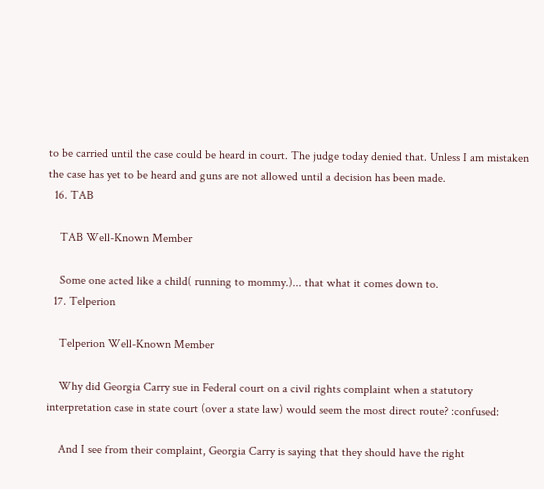to be carried until the case could be heard in court. The judge today denied that. Unless I am mistaken the case has yet to be heard and guns are not allowed until a decision has been made.
  16. TAB

    TAB Well-Known Member

    Some one acted like a child( running to mommy.)... that what it comes down to.
  17. Telperion

    Telperion Well-Known Member

    Why did Georgia Carry sue in Federal court on a civil rights complaint when a statutory interpretation case in state court (over a state law) would seem the most direct route? :confused:

    And I see from their complaint, Georgia Carry is saying that they should have the right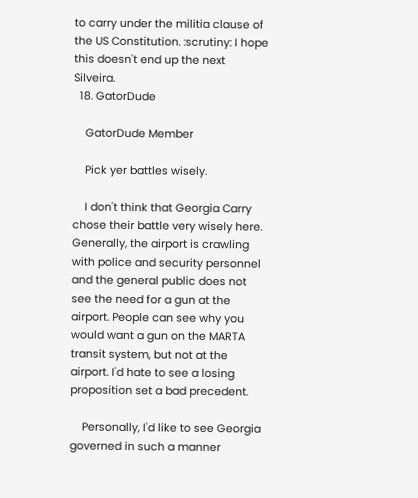to carry under the militia clause of the US Constitution. :scrutiny: I hope this doesn't end up the next Silveira.
  18. GatorDude

    GatorDude Member

    Pick yer battles wisely.

    I don't think that Georgia Carry chose their battle very wisely here. Generally, the airport is crawling with police and security personnel and the general public does not see the need for a gun at the airport. People can see why you would want a gun on the MARTA transit system, but not at the airport. I'd hate to see a losing proposition set a bad precedent.

    Personally, I'd like to see Georgia governed in such a manner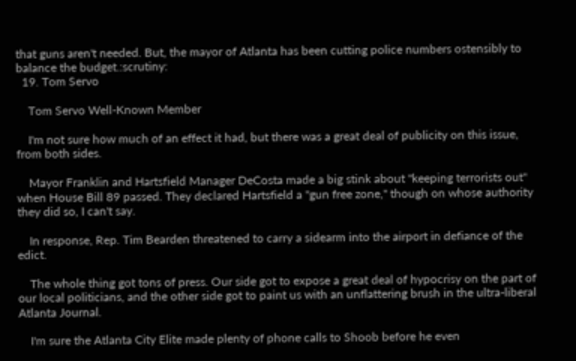that guns aren't needed. But, the mayor of Atlanta has been cutting police numbers ostensibly to balance the budget.:scrutiny:
  19. Tom Servo

    Tom Servo Well-Known Member

    I'm not sure how much of an effect it had, but there was a great deal of publicity on this issue, from both sides.

    Mayor Franklin and Hartsfield Manager DeCosta made a big stink about "keeping terrorists out" when House Bill 89 passed. They declared Hartsfield a "gun free zone," though on whose authority they did so, I can't say.

    In response, Rep. Tim Bearden threatened to carry a sidearm into the airport in defiance of the edict.

    The whole thing got tons of press. Our side got to expose a great deal of hypocrisy on the part of our local politicians, and the other side got to paint us with an unflattering brush in the ultra-liberal Atlanta Journal.

    I'm sure the Atlanta City Elite made plenty of phone calls to Shoob before he even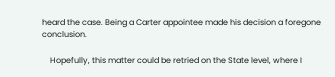heard the case. Being a Carter appointee made his decision a foregone conclusion.

    Hopefully, this matter could be retried on the State level, where I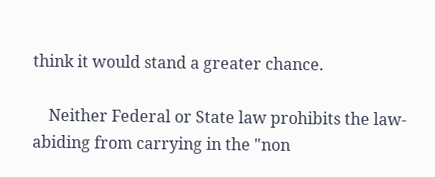think it would stand a greater chance.

    Neither Federal or State law prohibits the law-abiding from carrying in the "non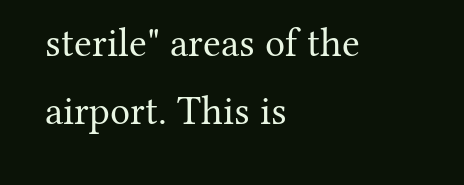sterile" areas of the airport. This is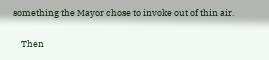something the Mayor chose to invoke out of thin air.

    Then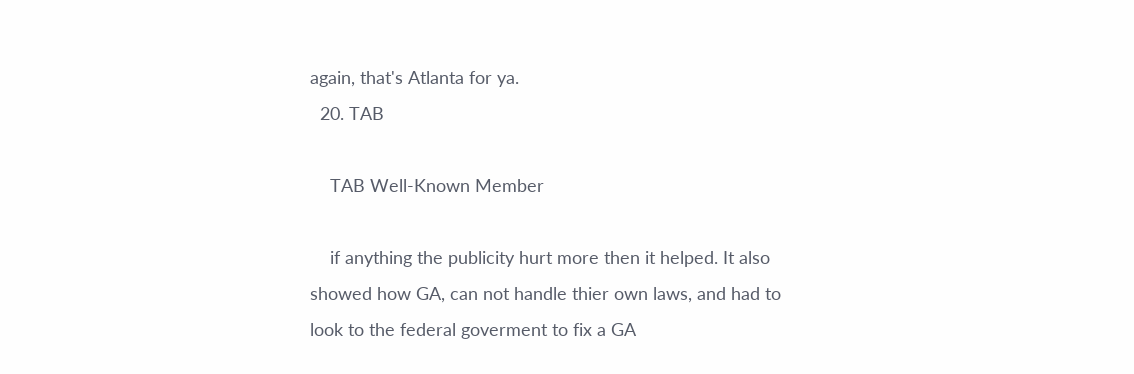again, that's Atlanta for ya.
  20. TAB

    TAB Well-Known Member

    if anything the publicity hurt more then it helped. It also showed how GA, can not handle thier own laws, and had to look to the federal goverment to fix a GA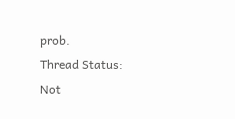prob.
Thread Status:
Not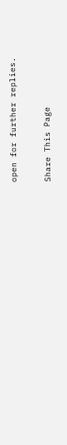open for further replies.

Share This Page